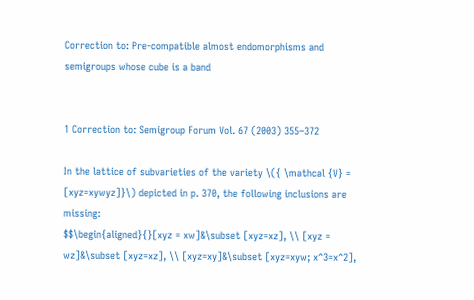Correction to: Pre-compatible almost endomorphisms and semigroups whose cube is a band


1 Correction to: Semigroup Forum Vol. 67 (2003) 355–372

In the lattice of subvarieties of the variety \({ \mathcal {V} = [xyz=xywyz]}\) depicted in p. 370, the following inclusions are missing:
$$\begin{aligned}{}[xyz = xw]&\subset [xyz=xz], \\ [xyz = wz]&\subset [xyz=xz], \\ [xyz=xy]&\subset [xyz=xyw; x^3=x^2],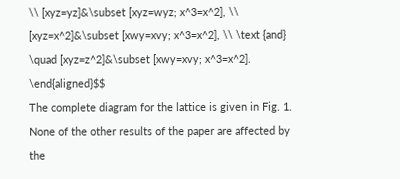\\ [xyz=yz]&\subset [xyz=wyz; x^3=x^2], \\ [xyz=x^2]&\subset [xwy=xvy; x^3=x^2], \\ \text {and} \quad [xyz=z^2]&\subset [xwy=xvy; x^3=x^2]. \end{aligned}$$
The complete diagram for the lattice is given in Fig. 1. None of the other results of the paper are affected by the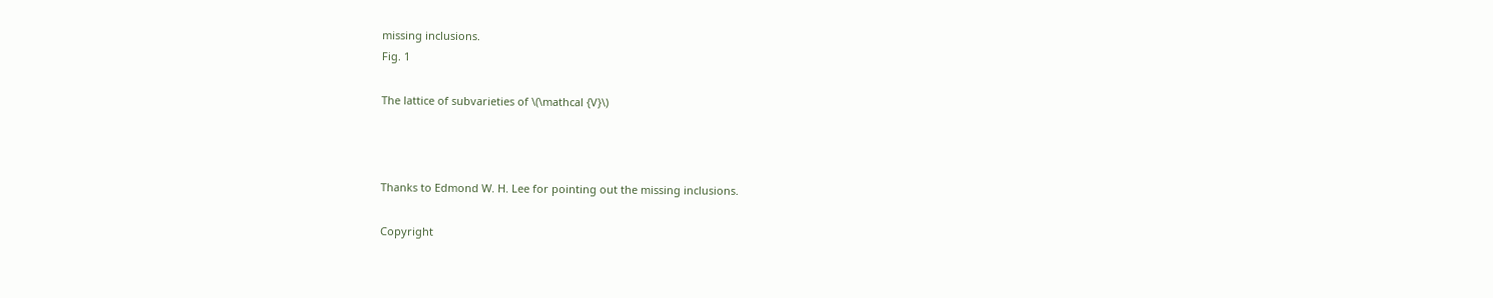missing inclusions.
Fig. 1

The lattice of subvarieties of \(\mathcal {V}\)



Thanks to Edmond W. H. Lee for pointing out the missing inclusions.

Copyright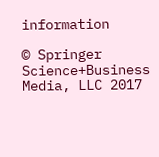information

© Springer Science+Business Media, LLC 2017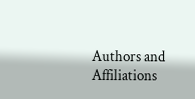Authors and Affiliations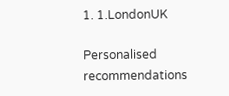1. 1.LondonUK

Personalised recommendations